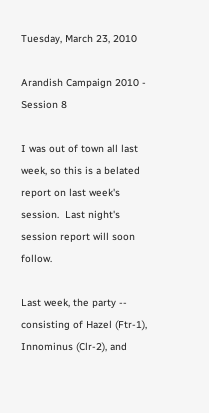Tuesday, March 23, 2010

Arandish Campaign 2010 - Session 8

I was out of town all last week, so this is a belated report on last week's session.  Last night's session report will soon follow.

Last week, the party -- consisting of Hazel (Ftr-1), Innominus (Clr-2), and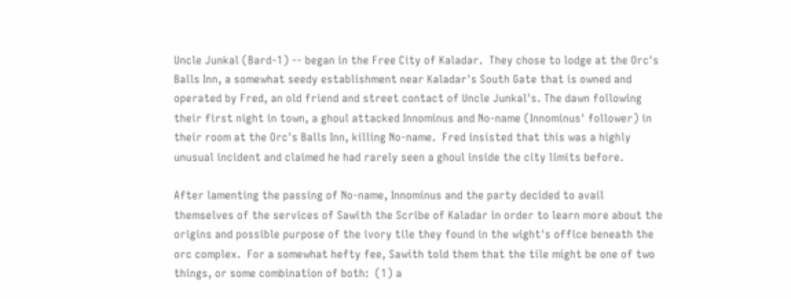Uncle Junkal (Bard-1) -- began in the Free City of Kaladar.  They chose to lodge at the Orc's Balls Inn, a somewhat seedy establishment near Kaladar's South Gate that is owned and operated by Fred, an old friend and street contact of Uncle Junkal's. The dawn following their first night in town, a ghoul attacked Innominus and No-name (Innominus' follower) in their room at the Orc's Balls Inn, killing No-name.  Fred insisted that this was a highly unusual incident and claimed he had rarely seen a ghoul inside the city limits before.

After lamenting the passing of No-name, Innominus and the party decided to avail themselves of the services of Sawith the Scribe of Kaladar in order to learn more about the origins and possible purpose of the ivory tile they found in the wight's office beneath the orc complex.  For a somewhat hefty fee, Sawith told them that the tile might be one of two things, or some combination of both:  (1) a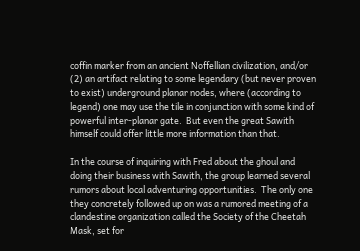coffin marker from an ancient Noffellian civilization, and/or (2) an artifact relating to some legendary (but never proven to exist) underground planar nodes, where (according to legend) one may use the tile in conjunction with some kind of powerful inter-planar gate.  But even the great Sawith himself could offer little more information than that.

In the course of inquiring with Fred about the ghoul and doing their business with Sawith, the group learned several rumors about local adventuring opportunities.  The only one they concretely followed up on was a rumored meeting of a clandestine organization called the Society of the Cheetah Mask, set for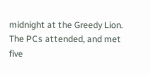midnight at the Greedy Lion.  The PCs attended, and met five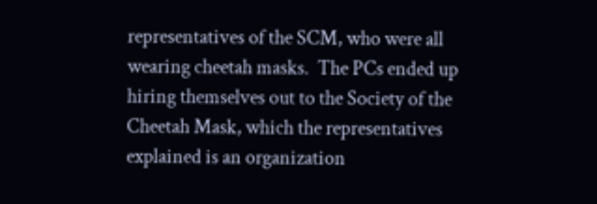representatives of the SCM, who were all wearing cheetah masks.  The PCs ended up hiring themselves out to the Society of the Cheetah Mask, which the representatives explained is an organization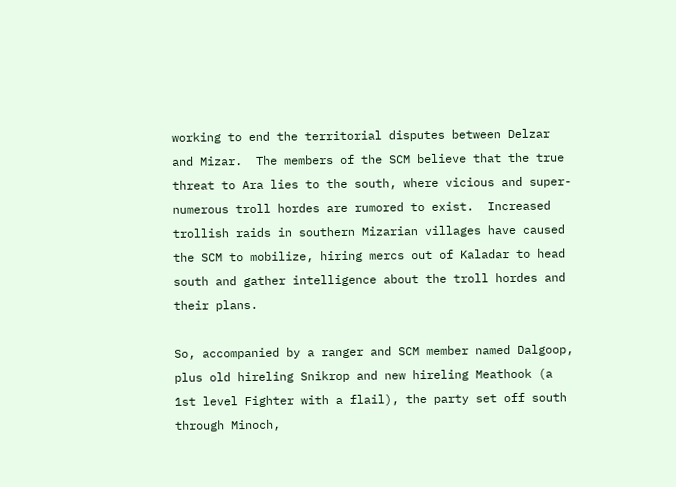working to end the territorial disputes between Delzar and Mizar.  The members of the SCM believe that the true threat to Ara lies to the south, where vicious and super-numerous troll hordes are rumored to exist.  Increased trollish raids in southern Mizarian villages have caused the SCM to mobilize, hiring mercs out of Kaladar to head south and gather intelligence about the troll hordes and their plans.

So, accompanied by a ranger and SCM member named Dalgoop, plus old hireling Snikrop and new hireling Meathook (a 1st level Fighter with a flail), the party set off south through Minoch,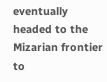eventually headed to the Mizarian frontier to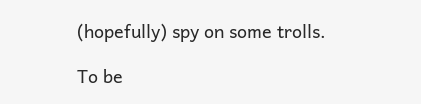(hopefully) spy on some trolls.

To be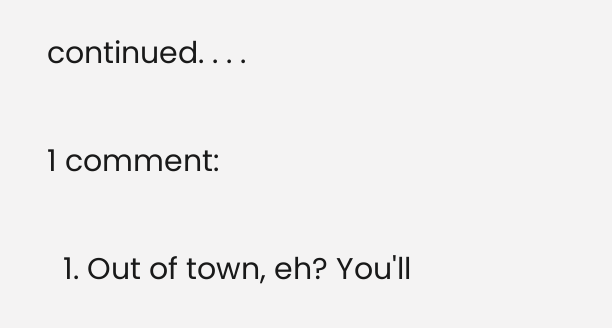continued. . . .

1 comment:

  1. Out of town, eh? You'll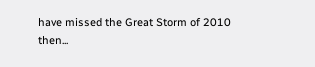have missed the Great Storm of 2010 then...